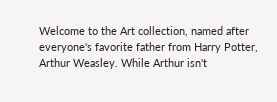Welcome to the Art collection, named after everyone's favorite father from Harry Potter, Arthur Weasley. While Arthur isn't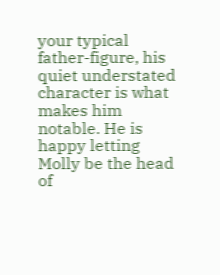your typical father-figure, his quiet understated character is what makes him notable. He is happy letting Molly be the head of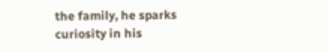the family, he sparks curiosity in his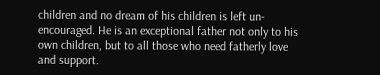children and no dream of his children is left un-encouraged. He is an exceptional father not only to his own children, but to all those who need fatherly love and support.